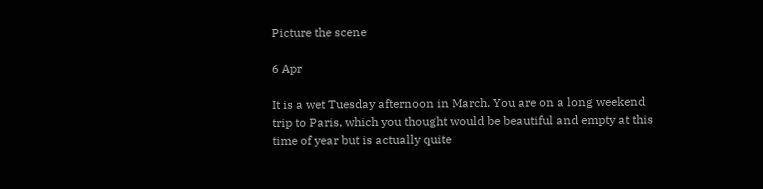Picture the scene

6 Apr

It is a wet Tuesday afternoon in March. You are on a long weekend trip to Paris, which you thought would be beautiful and empty at this time of year but is actually quite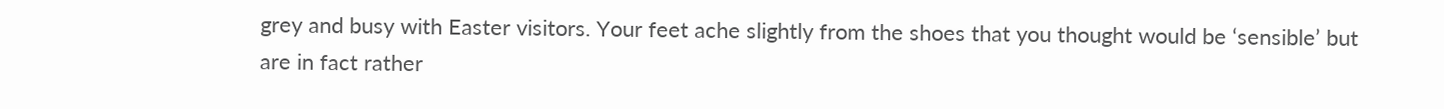grey and busy with Easter visitors. Your feet ache slightly from the shoes that you thought would be ‘sensible’ but are in fact rather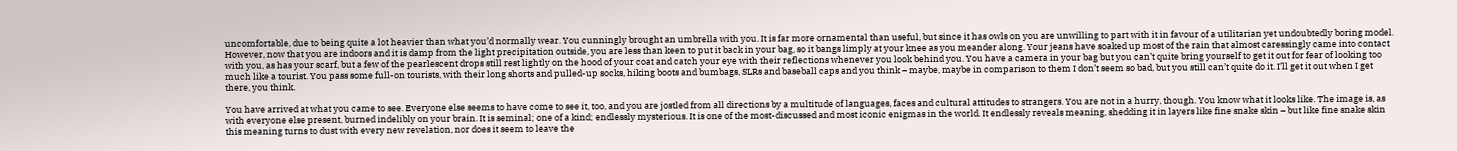uncomfortable, due to being quite a lot heavier than what you’d normally wear. You cunningly brought an umbrella with you. It is far more ornamental than useful, but since it has owls on you are unwilling to part with it in favour of a utilitarian yet undoubtedly boring model. However, now that you are indoors and it is damp from the light precipitation outside, you are less than keen to put it back in your bag, so it bangs limply at your knee as you meander along. Your jeans have soaked up most of the rain that almost caressingly came into contact with you, as has your scarf, but a few of the pearlescent drops still rest lightly on the hood of your coat and catch your eye with their reflections whenever you look behind you. You have a camera in your bag but you can’t quite bring yourself to get it out for fear of looking too much like a tourist. You pass some full-on tourists, with their long shorts and pulled-up socks, hiking boots and bumbags, SLRs and baseball caps and you think – maybe, maybe in comparison to them I don’t seem so bad, but you still can’t quite do it. I’ll get it out when I get there, you think.

You have arrived at what you came to see. Everyone else seems to have come to see it, too, and you are jostled from all directions by a multitude of languages, faces and cultural attitudes to strangers. You are not in a hurry, though. You know what it looks like. The image is, as with everyone else present, burned indelibly on your brain. It is seminal; one of a kind; endlessly mysterious. It is one of the most-discussed and most iconic enigmas in the world. It endlessly reveals meaning, shedding it in layers like fine snake skin – but like fine snake skin this meaning turns to dust with every new revelation, nor does it seem to leave the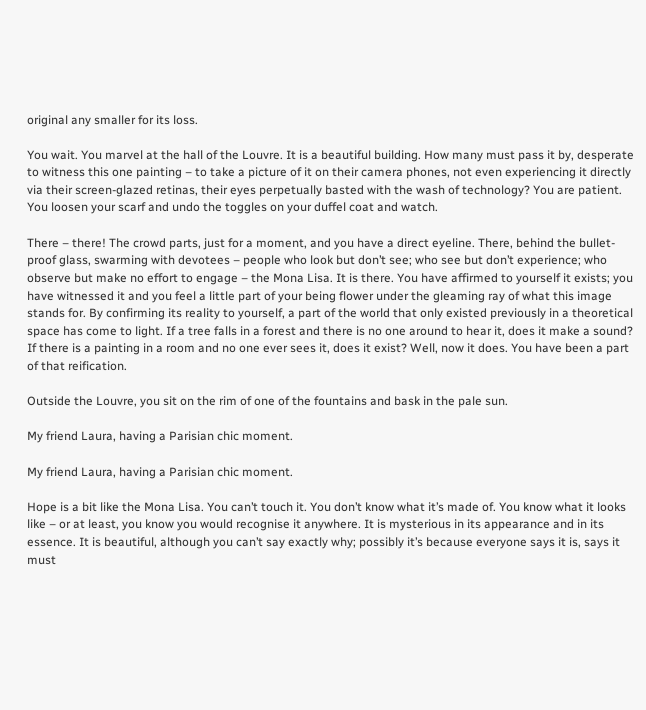original any smaller for its loss.

You wait. You marvel at the hall of the Louvre. It is a beautiful building. How many must pass it by, desperate to witness this one painting – to take a picture of it on their camera phones, not even experiencing it directly via their screen-glazed retinas, their eyes perpetually basted with the wash of technology? You are patient. You loosen your scarf and undo the toggles on your duffel coat and watch.

There – there! The crowd parts, just for a moment, and you have a direct eyeline. There, behind the bullet-proof glass, swarming with devotees – people who look but don’t see; who see but don’t experience; who observe but make no effort to engage – the Mona Lisa. It is there. You have affirmed to yourself it exists; you have witnessed it and you feel a little part of your being flower under the gleaming ray of what this image stands for. By confirming its reality to yourself, a part of the world that only existed previously in a theoretical space has come to light. If a tree falls in a forest and there is no one around to hear it, does it make a sound? If there is a painting in a room and no one ever sees it, does it exist? Well, now it does. You have been a part of that reification.

Outside the Louvre, you sit on the rim of one of the fountains and bask in the pale sun.

My friend Laura, having a Parisian chic moment.

My friend Laura, having a Parisian chic moment.

Hope is a bit like the Mona Lisa. You can’t touch it. You don’t know what it’s made of. You know what it looks like – or at least, you know you would recognise it anywhere. It is mysterious in its appearance and in its essence. It is beautiful, although you can’t say exactly why; possibly it’s because everyone says it is, says it must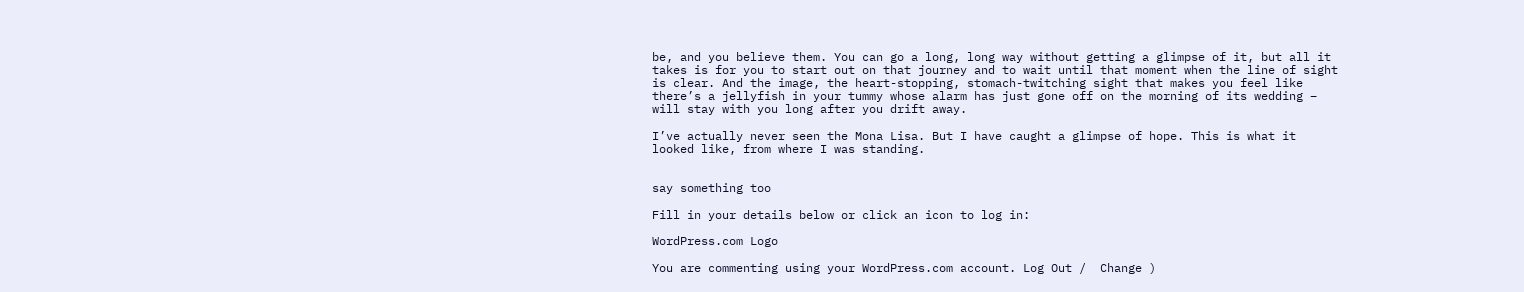be, and you believe them. You can go a long, long way without getting a glimpse of it, but all it takes is for you to start out on that journey and to wait until that moment when the line of sight is clear. And the image, the heart-stopping, stomach-twitching sight that makes you feel like there’s a jellyfish in your tummy whose alarm has just gone off on the morning of its wedding – will stay with you long after you drift away.

I’ve actually never seen the Mona Lisa. But I have caught a glimpse of hope. This is what it looked like, from where I was standing.


say something too

Fill in your details below or click an icon to log in:

WordPress.com Logo

You are commenting using your WordPress.com account. Log Out /  Change )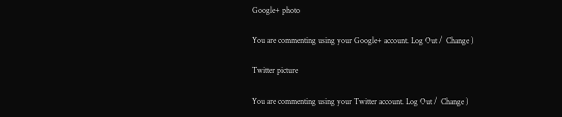Google+ photo

You are commenting using your Google+ account. Log Out /  Change )

Twitter picture

You are commenting using your Twitter account. Log Out /  Change )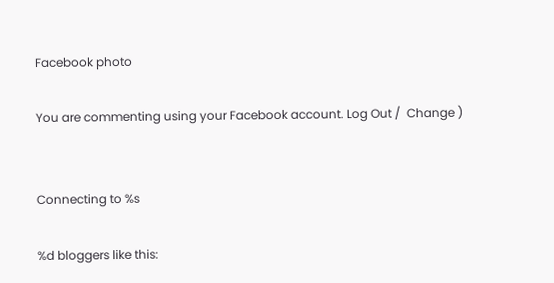Facebook photo

You are commenting using your Facebook account. Log Out /  Change )


Connecting to %s

%d bloggers like this: